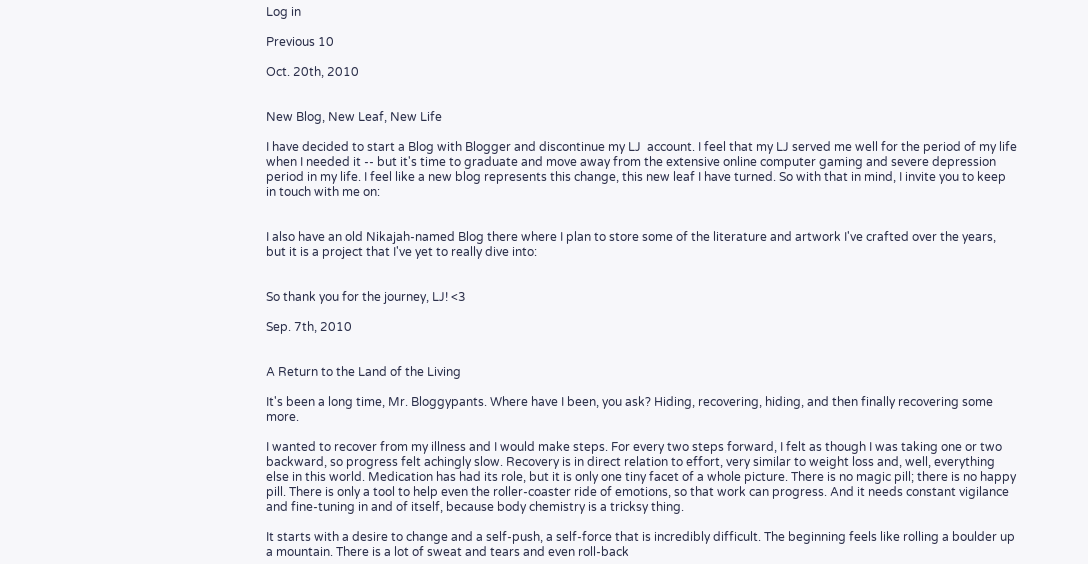Log in

Previous 10

Oct. 20th, 2010


New Blog, New Leaf, New Life

I have decided to start a Blog with Blogger and discontinue my LJ  account. I feel that my LJ served me well for the period of my life when I needed it -- but it's time to graduate and move away from the extensive online computer gaming and severe depression period in my life. I feel like a new blog represents this change, this new leaf I have turned. So with that in mind, I invite you to keep in touch with me on:


I also have an old Nikajah-named Blog there where I plan to store some of the literature and artwork I've crafted over the years, but it is a project that I've yet to really dive into:


So thank you for the journey, LJ! <3

Sep. 7th, 2010


A Return to the Land of the Living

It's been a long time, Mr. Bloggypants. Where have I been, you ask? Hiding, recovering, hiding, and then finally recovering some more.

I wanted to recover from my illness and I would make steps. For every two steps forward, I felt as though I was taking one or two backward, so progress felt achingly slow. Recovery is in direct relation to effort, very similar to weight loss and, well, everything else in this world. Medication has had its role, but it is only one tiny facet of a whole picture. There is no magic pill; there is no happy pill. There is only a tool to help even the roller-coaster ride of emotions, so that work can progress. And it needs constant vigilance and fine-tuning in and of itself, because body chemistry is a tricksy thing.

It starts with a desire to change and a self-push, a self-force that is incredibly difficult. The beginning feels like rolling a boulder up a mountain. There is a lot of sweat and tears and even roll-back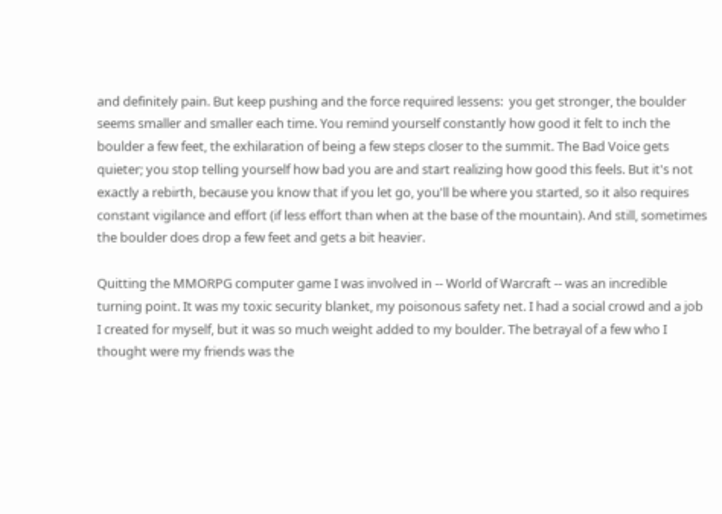and definitely pain. But keep pushing and the force required lessens:  you get stronger, the boulder seems smaller and smaller each time. You remind yourself constantly how good it felt to inch the boulder a few feet, the exhilaration of being a few steps closer to the summit. The Bad Voice gets quieter; you stop telling yourself how bad you are and start realizing how good this feels. But it's not exactly a rebirth, because you know that if you let go, you'll be where you started, so it also requires constant vigilance and effort (if less effort than when at the base of the mountain). And still, sometimes the boulder does drop a few feet and gets a bit heavier.

Quitting the MMORPG computer game I was involved in -- World of Warcraft -- was an incredible turning point. It was my toxic security blanket, my poisonous safety net. I had a social crowd and a job I created for myself, but it was so much weight added to my boulder. The betrayal of a few who I thought were my friends was the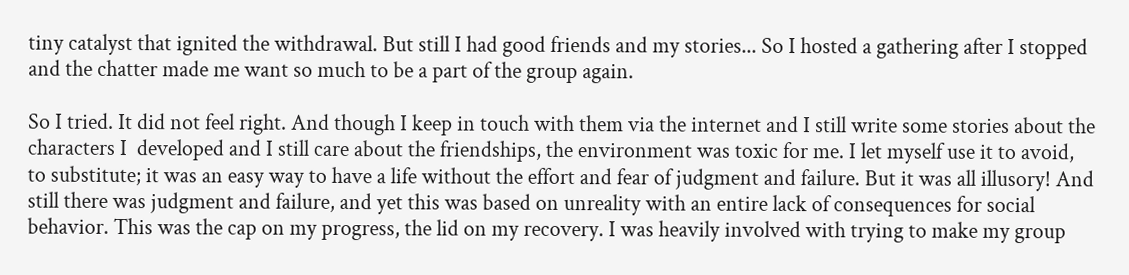tiny catalyst that ignited the withdrawal. But still I had good friends and my stories... So I hosted a gathering after I stopped and the chatter made me want so much to be a part of the group again.

So I tried. It did not feel right. And though I keep in touch with them via the internet and I still write some stories about the characters I  developed and I still care about the friendships, the environment was toxic for me. I let myself use it to avoid, to substitute; it was an easy way to have a life without the effort and fear of judgment and failure. But it was all illusory! And still there was judgment and failure, and yet this was based on unreality with an entire lack of consequences for social behavior. This was the cap on my progress, the lid on my recovery. I was heavily involved with trying to make my group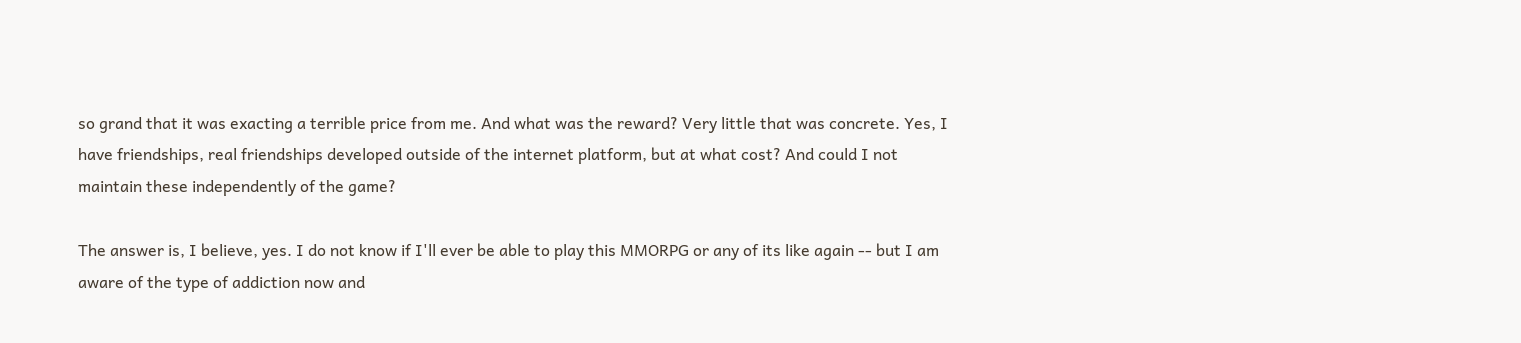so grand that it was exacting a terrible price from me. And what was the reward? Very little that was concrete. Yes, I have friendships, real friendships developed outside of the internet platform, but at what cost? And could I not maintain these independently of the game?

The answer is, I believe, yes. I do not know if I'll ever be able to play this MMORPG or any of its like again -- but I am aware of the type of addiction now and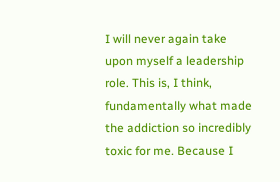I will never again take upon myself a leadership role. This is, I think, fundamentally what made the addiction so incredibly toxic for me. Because I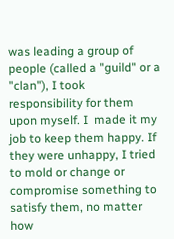was leading a group of people (called a "guild" or a "clan"), I took responsibility for them upon myself. I  made it my job to keep them happy. If they were unhappy, I tried to mold or change or compromise something to satisfy them, no matter how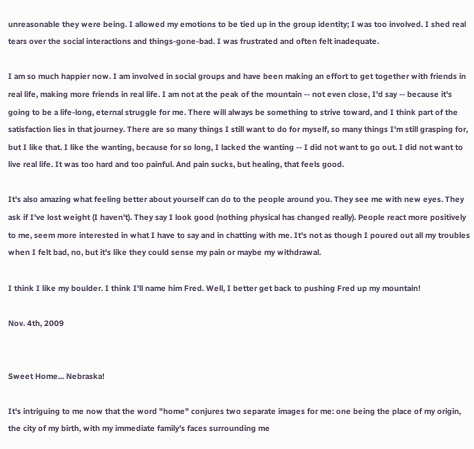unreasonable they were being. I allowed my emotions to be tied up in the group identity; I was too involved. I shed real tears over the social interactions and things-gone-bad. I was frustrated and often felt inadequate.

I am so much happier now. I am involved in social groups and have been making an effort to get together with friends in real life, making more friends in real life. I am not at the peak of the mountain -- not even close, I'd say -- because it's going to be a life-long, eternal struggle for me. There will always be something to strive toward, and I think part of the satisfaction lies in that journey. There are so many things I still want to do for myself, so many things I'm still grasping for, but I like that. I like the wanting, because for so long, I lacked the wanting -- I did not want to go out. I did not want to live real life. It was too hard and too painful. And pain sucks, but healing, that feels good.

It's also amazing what feeling better about yourself can do to the people around you. They see me with new eyes. They ask if I've lost weight (I haven't). They say I look good (nothing physical has changed really). People react more positively to me, seem more interested in what I have to say and in chatting with me. It's not as though I poured out all my troubles when I felt bad, no, but it's like they could sense my pain or maybe my withdrawal.

I think I like my boulder. I think I'll name him Fred. Well, I better get back to pushing Fred up my mountain!

Nov. 4th, 2009


Sweet Home... Nebraska!

It's intriguing to me now that the word "home" conjures two separate images for me: one being the place of my origin, the city of my birth, with my immediate family's faces surrounding me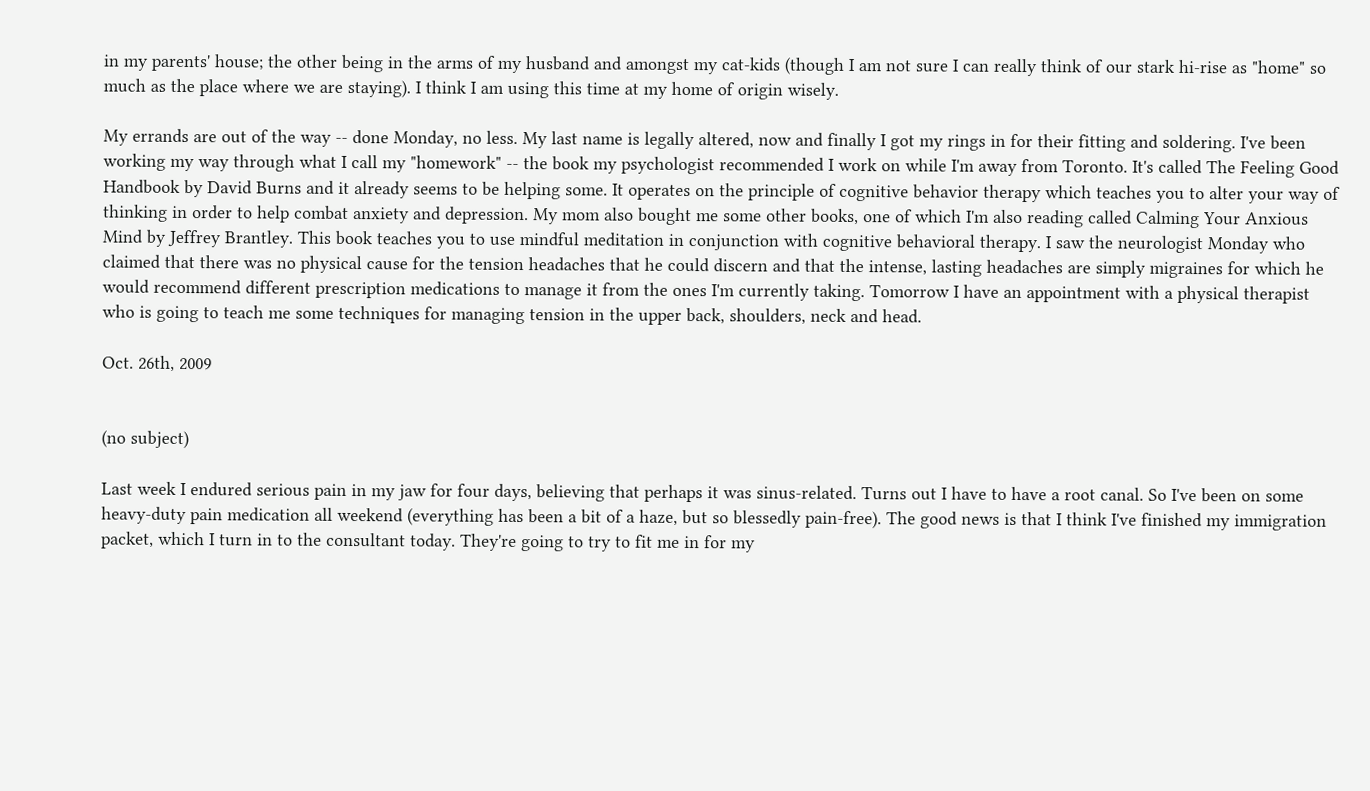in my parents' house; the other being in the arms of my husband and amongst my cat-kids (though I am not sure I can really think of our stark hi-rise as "home" so much as the place where we are staying). I think I am using this time at my home of origin wisely.

My errands are out of the way -- done Monday, no less. My last name is legally altered, now and finally I got my rings in for their fitting and soldering. I've been working my way through what I call my "homework" -- the book my psychologist recommended I work on while I'm away from Toronto. It's called The Feeling Good Handbook by David Burns and it already seems to be helping some. It operates on the principle of cognitive behavior therapy which teaches you to alter your way of thinking in order to help combat anxiety and depression. My mom also bought me some other books, one of which I'm also reading called Calming Your Anxious Mind by Jeffrey Brantley. This book teaches you to use mindful meditation in conjunction with cognitive behavioral therapy. I saw the neurologist Monday who claimed that there was no physical cause for the tension headaches that he could discern and that the intense, lasting headaches are simply migraines for which he would recommend different prescription medications to manage it from the ones I'm currently taking. Tomorrow I have an appointment with a physical therapist who is going to teach me some techniques for managing tension in the upper back, shoulders, neck and head.

Oct. 26th, 2009


(no subject)

Last week I endured serious pain in my jaw for four days, believing that perhaps it was sinus-related. Turns out I have to have a root canal. So I've been on some heavy-duty pain medication all weekend (everything has been a bit of a haze, but so blessedly pain-free). The good news is that I think I've finished my immigration packet, which I turn in to the consultant today. They're going to try to fit me in for my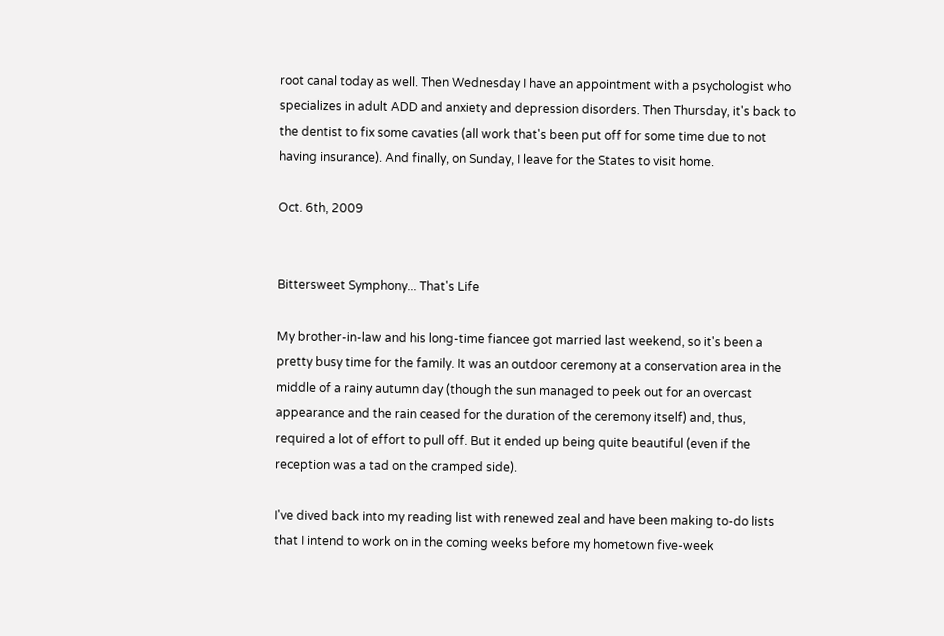root canal today as well. Then Wednesday I have an appointment with a psychologist who specializes in adult ADD and anxiety and depression disorders. Then Thursday, it's back to the dentist to fix some cavaties (all work that's been put off for some time due to not having insurance). And finally, on Sunday, I leave for the States to visit home.

Oct. 6th, 2009


Bittersweet Symphony... That's Life

My brother-in-law and his long-time fiancee got married last weekend, so it's been a pretty busy time for the family. It was an outdoor ceremony at a conservation area in the middle of a rainy autumn day (though the sun managed to peek out for an overcast appearance and the rain ceased for the duration of the ceremony itself) and, thus, required a lot of effort to pull off. But it ended up being quite beautiful (even if the reception was a tad on the cramped side).

I've dived back into my reading list with renewed zeal and have been making to-do lists that I intend to work on in the coming weeks before my hometown five-week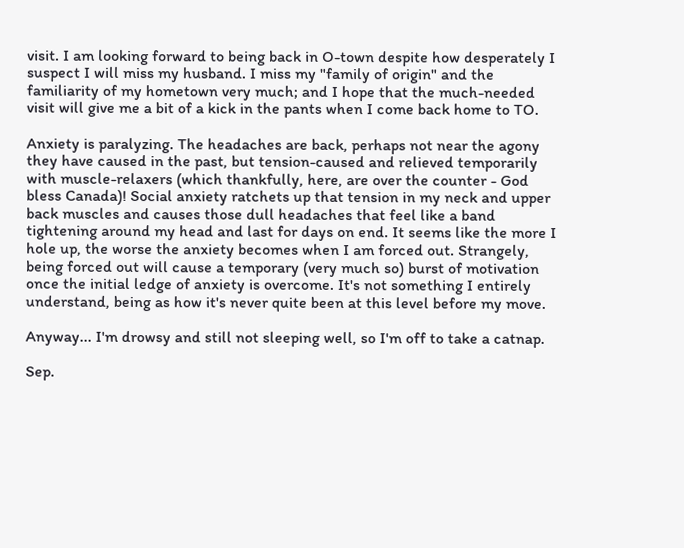visit. I am looking forward to being back in O-town despite how desperately I suspect I will miss my husband. I miss my "family of origin" and the familiarity of my hometown very much; and I hope that the much-needed visit will give me a bit of a kick in the pants when I come back home to TO.

Anxiety is paralyzing. The headaches are back, perhaps not near the agony they have caused in the past, but tension-caused and relieved temporarily with muscle-relaxers (which thankfully, here, are over the counter - God bless Canada)! Social anxiety ratchets up that tension in my neck and upper back muscles and causes those dull headaches that feel like a band tightening around my head and last for days on end. It seems like the more I hole up, the worse the anxiety becomes when I am forced out. Strangely, being forced out will cause a temporary (very much so) burst of motivation once the initial ledge of anxiety is overcome. It's not something I entirely understand, being as how it's never quite been at this level before my move.

Anyway... I'm drowsy and still not sleeping well, so I'm off to take a catnap.

Sep.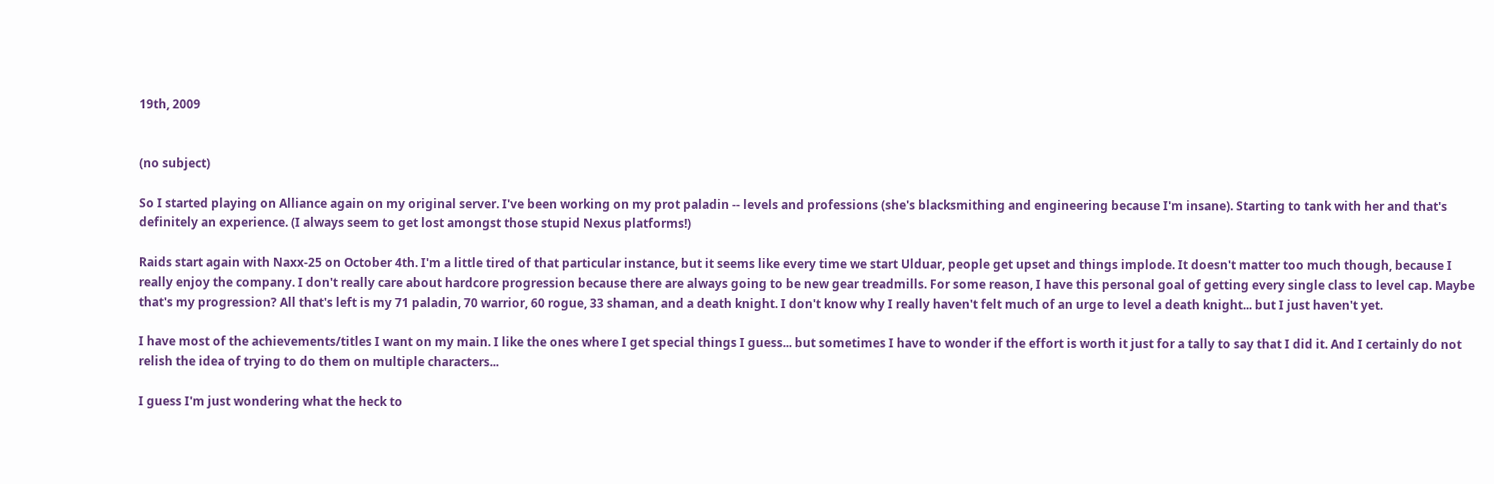19th, 2009


(no subject)

So I started playing on Alliance again on my original server. I've been working on my prot paladin -- levels and professions (she's blacksmithing and engineering because I'm insane). Starting to tank with her and that's definitely an experience. (I always seem to get lost amongst those stupid Nexus platforms!)

Raids start again with Naxx-25 on October 4th. I'm a little tired of that particular instance, but it seems like every time we start Ulduar, people get upset and things implode. It doesn't matter too much though, because I really enjoy the company. I don't really care about hardcore progression because there are always going to be new gear treadmills. For some reason, I have this personal goal of getting every single class to level cap. Maybe that's my progression? All that's left is my 71 paladin, 70 warrior, 60 rogue, 33 shaman, and a death knight. I don't know why I really haven't felt much of an urge to level a death knight... but I just haven't yet.

I have most of the achievements/titles I want on my main. I like the ones where I get special things I guess... but sometimes I have to wonder if the effort is worth it just for a tally to say that I did it. And I certainly do not relish the idea of trying to do them on multiple characters...

I guess I'm just wondering what the heck to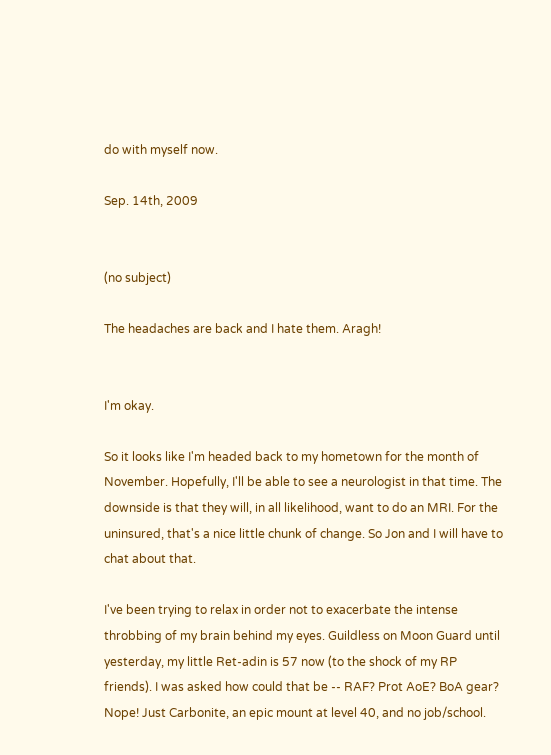do with myself now.

Sep. 14th, 2009


(no subject)

The headaches are back and I hate them. Aragh!


I'm okay.

So it looks like I'm headed back to my hometown for the month of November. Hopefully, I'll be able to see a neurologist in that time. The downside is that they will, in all likelihood, want to do an MRI. For the uninsured, that's a nice little chunk of change. So Jon and I will have to chat about that.

I've been trying to relax in order not to exacerbate the intense throbbing of my brain behind my eyes. Guildless on Moon Guard until yesterday, my little Ret-adin is 57 now (to the shock of my RP friends). I was asked how could that be -- RAF? Prot AoE? BoA gear? Nope! Just Carbonite, an epic mount at level 40, and no job/school.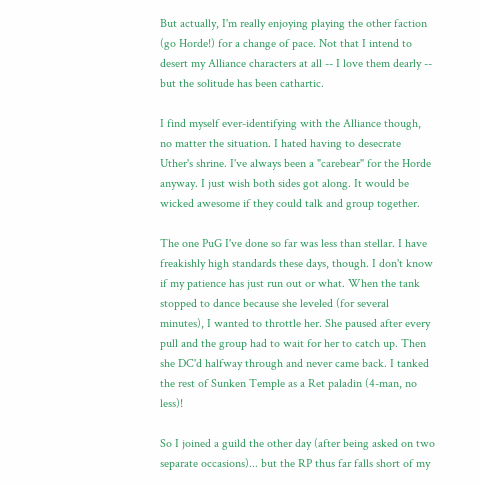But actually, I'm really enjoying playing the other faction (go Horde!) for a change of pace. Not that I intend to desert my Alliance characters at all -- I love them dearly -- but the solitude has been cathartic.

I find myself ever-identifying with the Alliance though, no matter the situation. I hated having to desecrate Uther's shrine. I've always been a "carebear" for the Horde anyway. I just wish both sides got along. It would be wicked awesome if they could talk and group together.

The one PuG I've done so far was less than stellar. I have freakishly high standards these days, though. I don't know if my patience has just run out or what. When the tank stopped to dance because she leveled (for several minutes), I wanted to throttle her. She paused after every pull and the group had to wait for her to catch up. Then she DC'd halfway through and never came back. I tanked the rest of Sunken Temple as a Ret paladin (4-man, no less)!

So I joined a guild the other day (after being asked on two separate occasions)... but the RP thus far falls short of my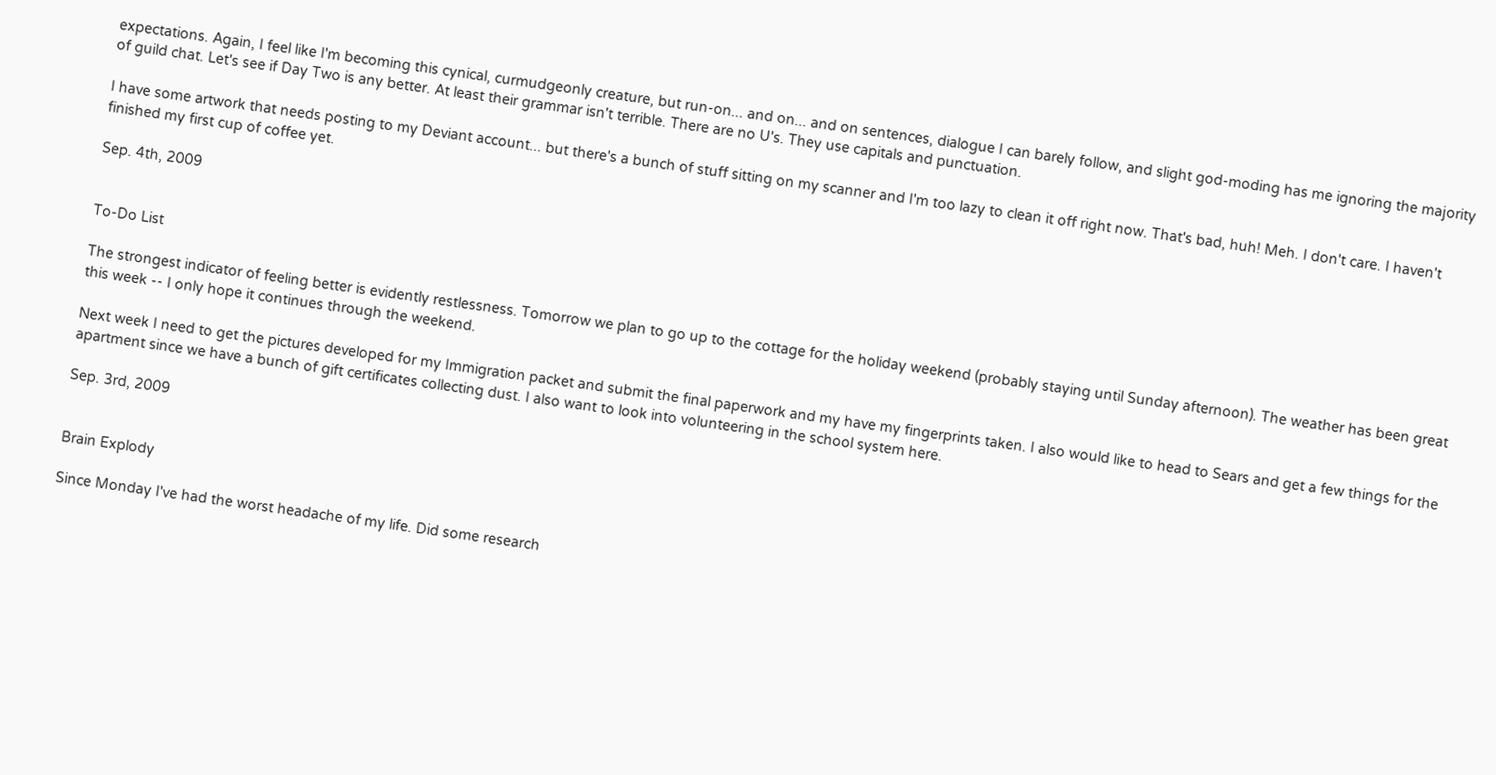expectations. Again, I feel like I'm becoming this cynical, curmudgeonly creature, but run-on... and on... and on sentences, dialogue I can barely follow, and slight god-moding has me ignoring the majority of guild chat. Let's see if Day Two is any better. At least their grammar isn't terrible. There are no U's. They use capitals and punctuation.

I have some artwork that needs posting to my Deviant account... but there's a bunch of stuff sitting on my scanner and I'm too lazy to clean it off right now. That's bad, huh! Meh. I don't care. I haven't finished my first cup of coffee yet.

Sep. 4th, 2009


To-Do List

The strongest indicator of feeling better is evidently restlessness. Tomorrow we plan to go up to the cottage for the holiday weekend (probably staying until Sunday afternoon). The weather has been great this week -- I only hope it continues through the weekend.

Next week I need to get the pictures developed for my Immigration packet and submit the final paperwork and my have my fingerprints taken. I also would like to head to Sears and get a few things for the apartment since we have a bunch of gift certificates collecting dust. I also want to look into volunteering in the school system here.

Sep. 3rd, 2009


Brain Explody

Since Monday I've had the worst headache of my life. Did some research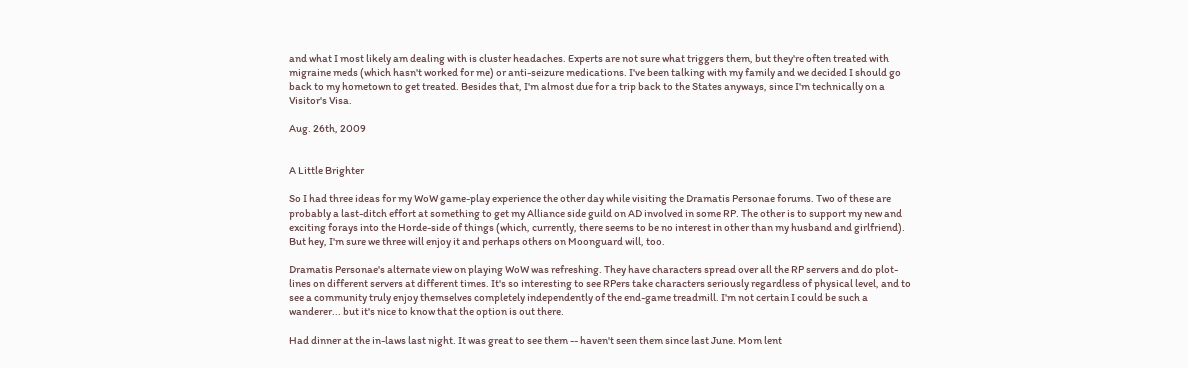and what I most likely am dealing with is cluster headaches. Experts are not sure what triggers them, but they're often treated with migraine meds (which hasn't worked for me) or anti-seizure medications. I've been talking with my family and we decided I should go back to my hometown to get treated. Besides that, I'm almost due for a trip back to the States anyways, since I'm technically on a Visitor's Visa.

Aug. 26th, 2009


A Little Brighter

So I had three ideas for my WoW game-play experience the other day while visiting the Dramatis Personae forums. Two of these are probably a last-ditch effort at something to get my Alliance side guild on AD involved in some RP. The other is to support my new and exciting forays into the Horde-side of things (which, currently, there seems to be no interest in other than my husband and girlfriend). But hey, I'm sure we three will enjoy it and perhaps others on Moonguard will, too.

Dramatis Personae's alternate view on playing WoW was refreshing. They have characters spread over all the RP servers and do plot-lines on different servers at different times. It's so interesting to see RPers take characters seriously regardless of physical level, and to see a community truly enjoy themselves completely independently of the end-game treadmill. I'm not certain I could be such a wanderer... but it's nice to know that the option is out there.

Had dinner at the in-laws last night. It was great to see them -- haven't seen them since last June. Mom lent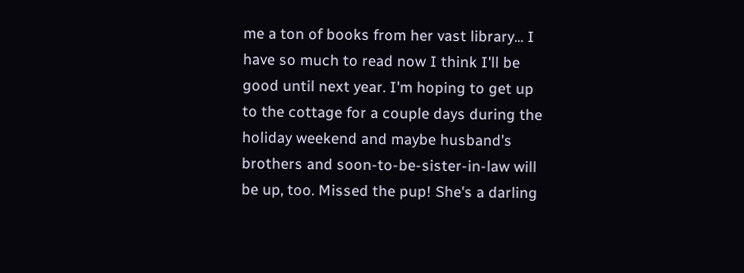me a ton of books from her vast library... I have so much to read now I think I'll be good until next year. I'm hoping to get up to the cottage for a couple days during the holiday weekend and maybe husband's brothers and soon-to-be-sister-in-law will be up, too. Missed the pup! She's a darling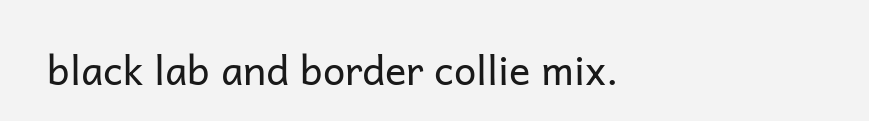black lab and border collie mix.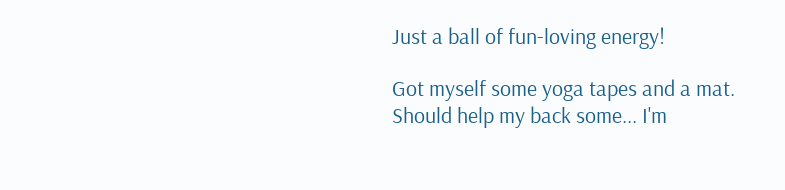Just a ball of fun-loving energy!

Got myself some yoga tapes and a mat. Should help my back some... I'm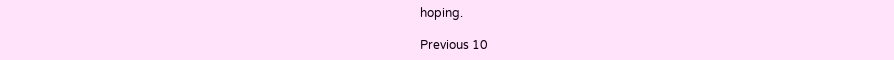hoping.

Previous 10